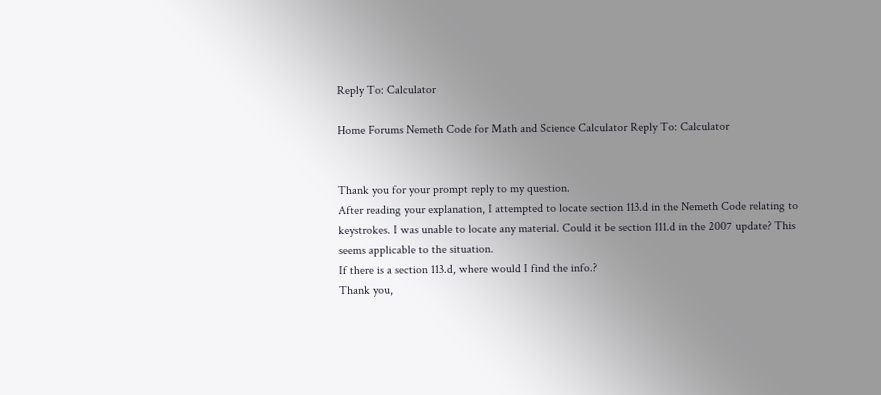Reply To: Calculator

Home Forums Nemeth Code for Math and Science Calculator Reply To: Calculator


Thank you for your prompt reply to my question.
After reading your explanation, I attempted to locate section 113.d in the Nemeth Code relating to keystrokes. I was unable to locate any material. Could it be section 111.d in the 2007 update? This seems applicable to the situation.
If there is a section 113.d, where would I find the info.?
Thank you,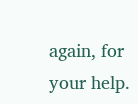again, for your help.